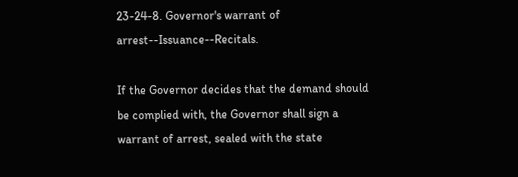23-24-8. Governor's warrant of arrest--Issuance--Recitals.

If the Governor decides that the demand should be complied with, the Governor shall sign a warrant of arrest, sealed with the state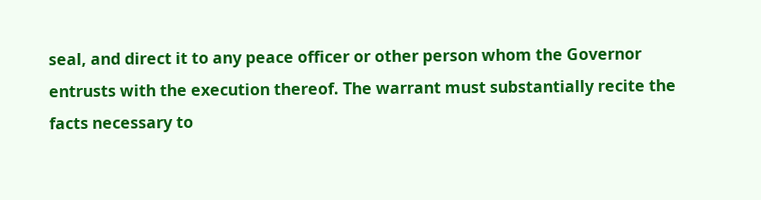seal, and direct it to any peace officer or other person whom the Governor entrusts with the execution thereof. The warrant must substantially recite the facts necessary to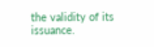the validity of its issuance.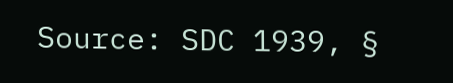Source: SDC 1939, §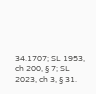34.1707; SL 1953, ch 200, § 7; SL 2023, ch 3, § 31.